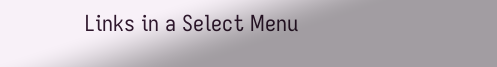Links in a Select Menu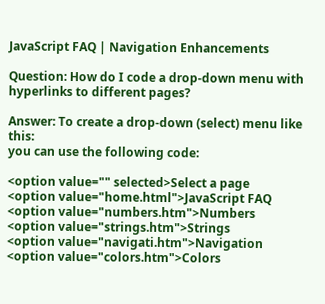JavaScript FAQ | Navigation Enhancements

Question: How do I code a drop-down menu with hyperlinks to different pages?

Answer: To create a drop-down (select) menu like this:
you can use the following code:

<option value="" selected>Select a page
<option value="home.html">JavaScript FAQ
<option value="numbers.htm">Numbers
<option value="strings.htm">Strings
<option value="navigati.htm">Navigation
<option value="colors.htm">Colors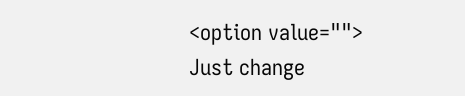<option value="">
Just change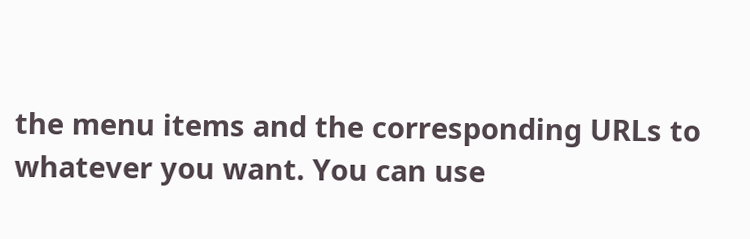the menu items and the corresponding URLs to whatever you want. You can use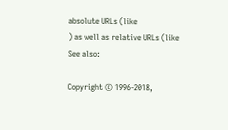absolute URLs (like
) as well as relative URLs (like
See also:

Copyright © 1996-2018,